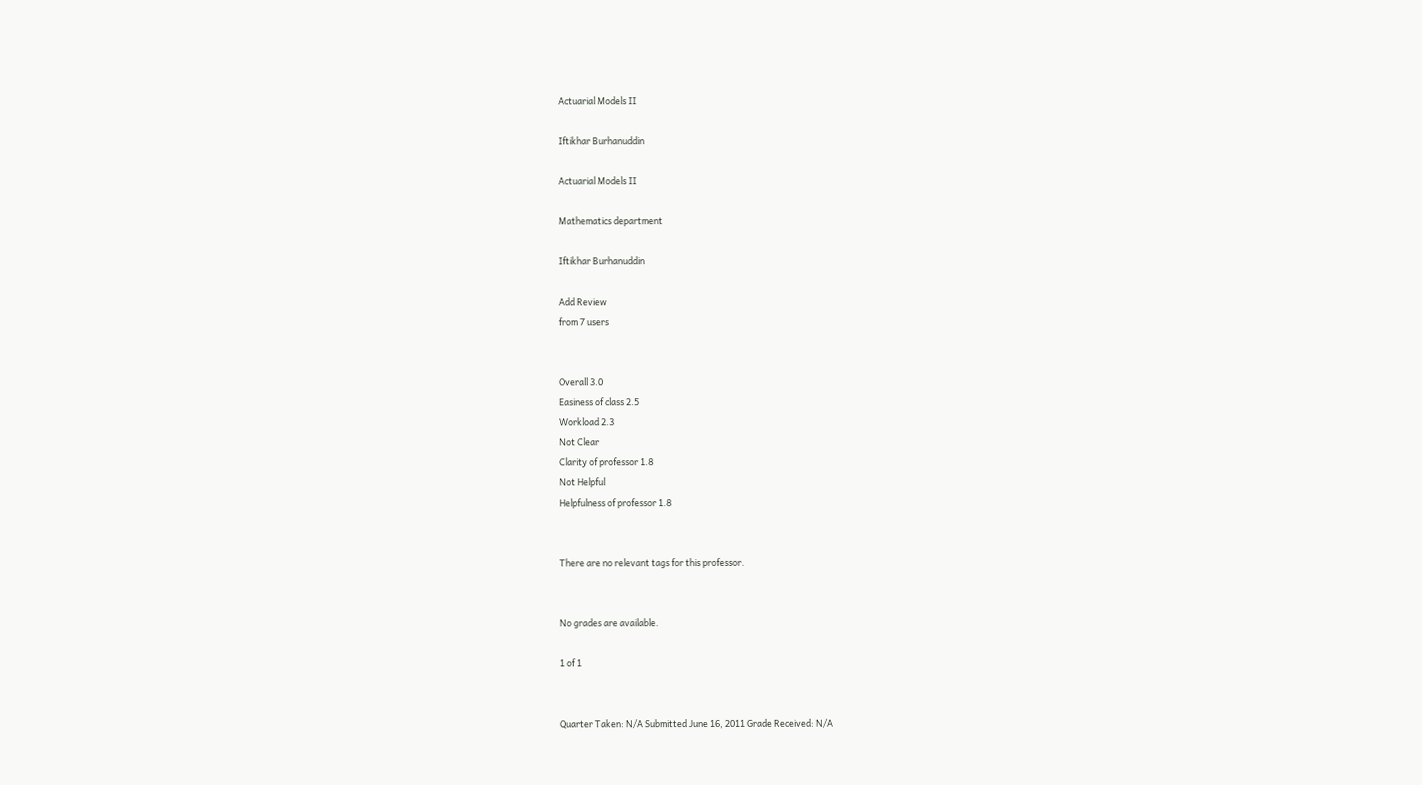Actuarial Models II

Iftikhar Burhanuddin

Actuarial Models II

Mathematics department

Iftikhar Burhanuddin

Add Review
from 7 users


Overall 3.0
Easiness of class 2.5
Workload 2.3
Not Clear
Clarity of professor 1.8
Not Helpful
Helpfulness of professor 1.8


There are no relevant tags for this professor.


No grades are available.

1 of 1


Quarter Taken: N/A Submitted June 16, 2011 Grade Received: N/A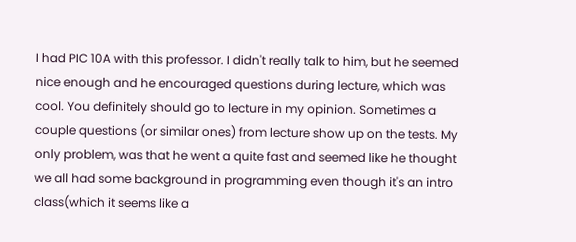I had PIC 10A with this professor. I didn't really talk to him, but he seemed nice enough and he encouraged questions during lecture, which was cool. You definitely should go to lecture in my opinion. Sometimes a couple questions (or similar ones) from lecture show up on the tests. My only problem, was that he went a quite fast and seemed like he thought we all had some background in programming even though it's an intro class(which it seems like a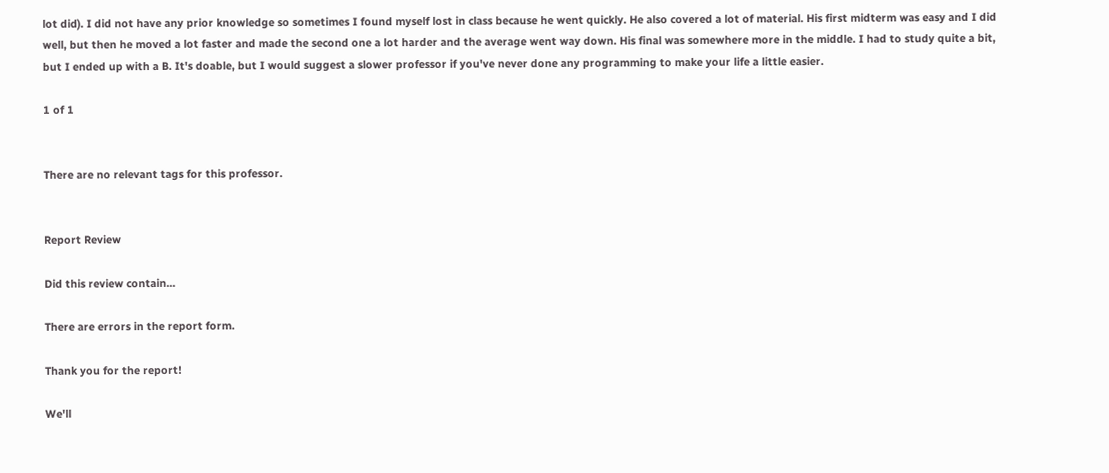lot did). I did not have any prior knowledge so sometimes I found myself lost in class because he went quickly. He also covered a lot of material. His first midterm was easy and I did well, but then he moved a lot faster and made the second one a lot harder and the average went way down. His final was somewhere more in the middle. I had to study quite a bit, but I ended up with a B. It's doable, but I would suggest a slower professor if you've never done any programming to make your life a little easier.

1 of 1


There are no relevant tags for this professor.


Report Review

Did this review contain...

There are errors in the report form.

Thank you for the report!

We'll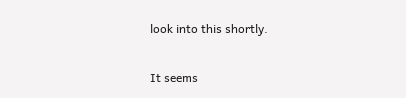look into this shortly.

It seems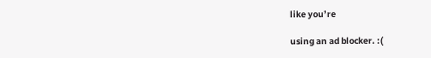like you’re

using an ad blocker. :(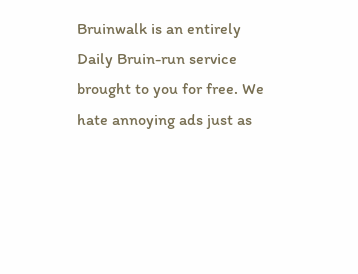Bruinwalk is an entirely Daily Bruin-run service brought to you for free. We hate annoying ads just as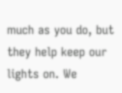much as you do, but they help keep our lights on. We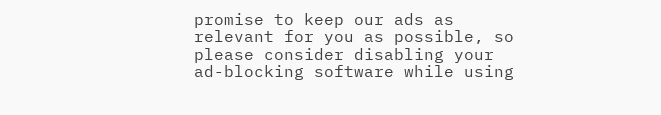promise to keep our ads as relevant for you as possible, so please consider disabling your ad-blocking software while using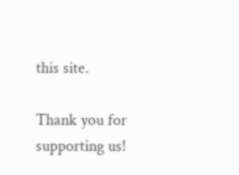this site.

Thank you for supporting us!